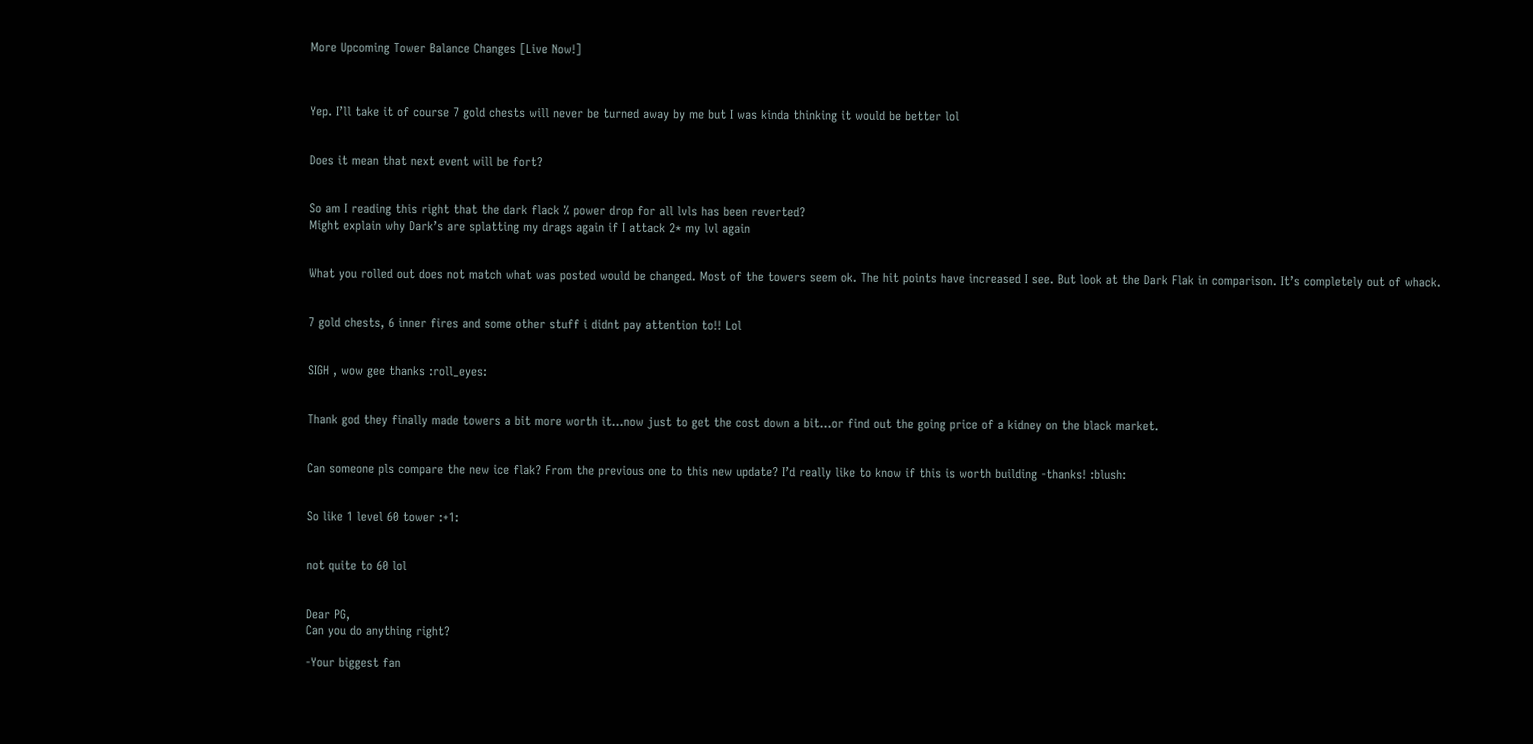More Upcoming Tower Balance Changes [Live Now!]



Yep. I’ll take it of course 7 gold chests will never be turned away by me but I was kinda thinking it would be better lol


Does it mean that next event will be fort?


So am I reading this right that the dark flack % power drop for all lvls has been reverted?
Might explain why Dark’s are splatting my drags again if I attack 2* my lvl again


What you rolled out does not match what was posted would be changed. Most of the towers seem ok. The hit points have increased I see. But look at the Dark Flak in comparison. It’s completely out of whack.


7 gold chests, 6 inner fires and some other stuff i didnt pay attention to!! Lol


SIGH , wow gee thanks :roll_eyes:


Thank god they finally made towers a bit more worth it…now just to get the cost down a bit…or find out the going price of a kidney on the black market.


Can someone pls compare the new ice flak? From the previous one to this new update? I’d really like to know if this is worth building -thanks! :blush:


So like 1 level 60 tower :+1:


not quite to 60 lol


Dear PG,
Can you do anything right?

-Your biggest fan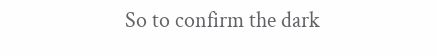So to confirm the dark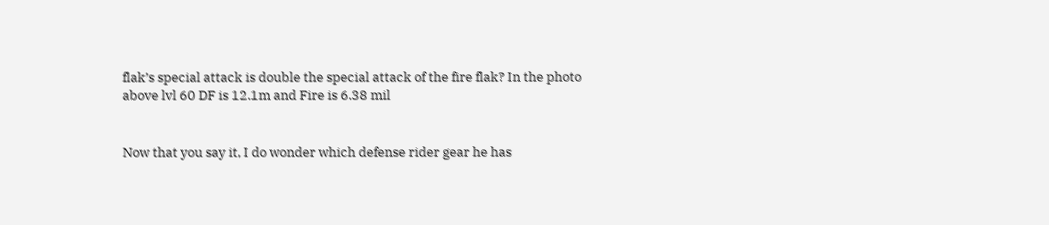flak’s special attack is double the special attack of the fire flak? In the photo above lvl 60 DF is 12.1m and Fire is 6.38 mil


Now that you say it, I do wonder which defense rider gear he has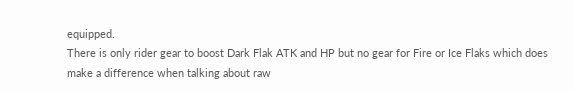equipped.
There is only rider gear to boost Dark Flak ATK and HP but no gear for Fire or Ice Flaks which does make a difference when talking about raw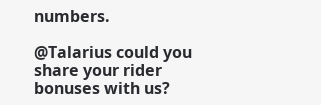numbers.

@Talarius could you share your rider bonuses with us?